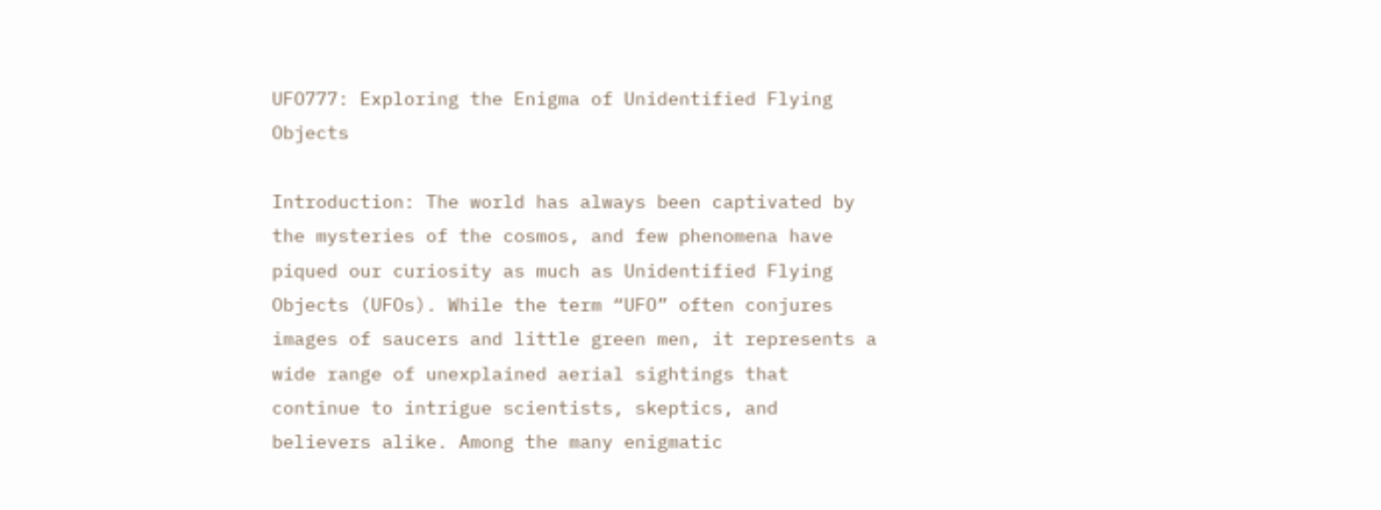UFO777: Exploring the Enigma of Unidentified Flying Objects

Introduction: The world has always been captivated by the mysteries of the cosmos, and few phenomena have piqued our curiosity as much as Unidentified Flying Objects (UFOs). While the term “UFO” often conjures images of saucers and little green men, it represents a wide range of unexplained aerial sightings that continue to intrigue scientists, skeptics, and believers alike. Among the many enigmatic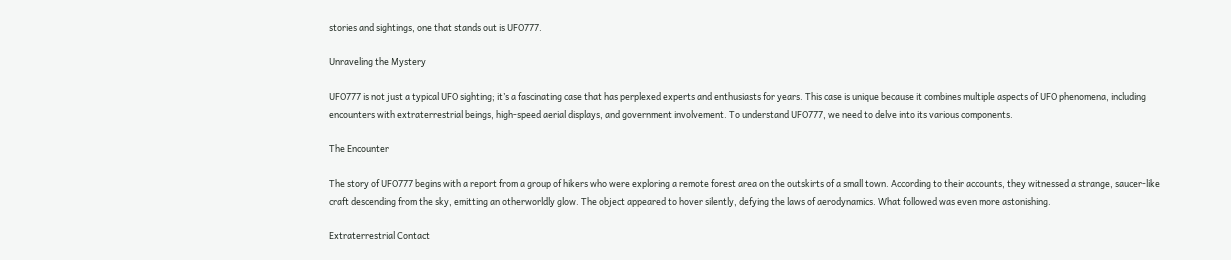stories and sightings, one that stands out is UFO777.

Unraveling the Mystery

UFO777 is not just a typical UFO sighting; it’s a fascinating case that has perplexed experts and enthusiasts for years. This case is unique because it combines multiple aspects of UFO phenomena, including encounters with extraterrestrial beings, high-speed aerial displays, and government involvement. To understand UFO777, we need to delve into its various components.

The Encounter

The story of UFO777 begins with a report from a group of hikers who were exploring a remote forest area on the outskirts of a small town. According to their accounts, they witnessed a strange, saucer-like craft descending from the sky, emitting an otherworldly glow. The object appeared to hover silently, defying the laws of aerodynamics. What followed was even more astonishing.

Extraterrestrial Contact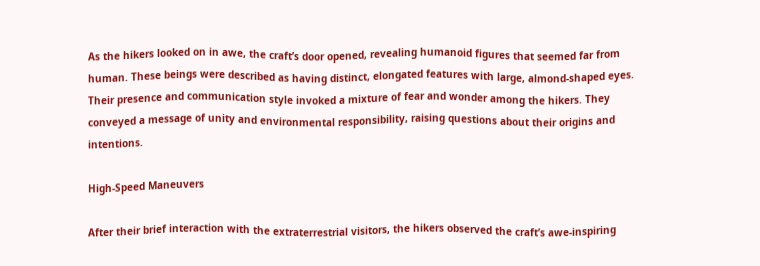As the hikers looked on in awe, the craft’s door opened, revealing humanoid figures that seemed far from human. These beings were described as having distinct, elongated features with large, almond-shaped eyes. Their presence and communication style invoked a mixture of fear and wonder among the hikers. They conveyed a message of unity and environmental responsibility, raising questions about their origins and intentions.

High-Speed Maneuvers

After their brief interaction with the extraterrestrial visitors, the hikers observed the craft’s awe-inspiring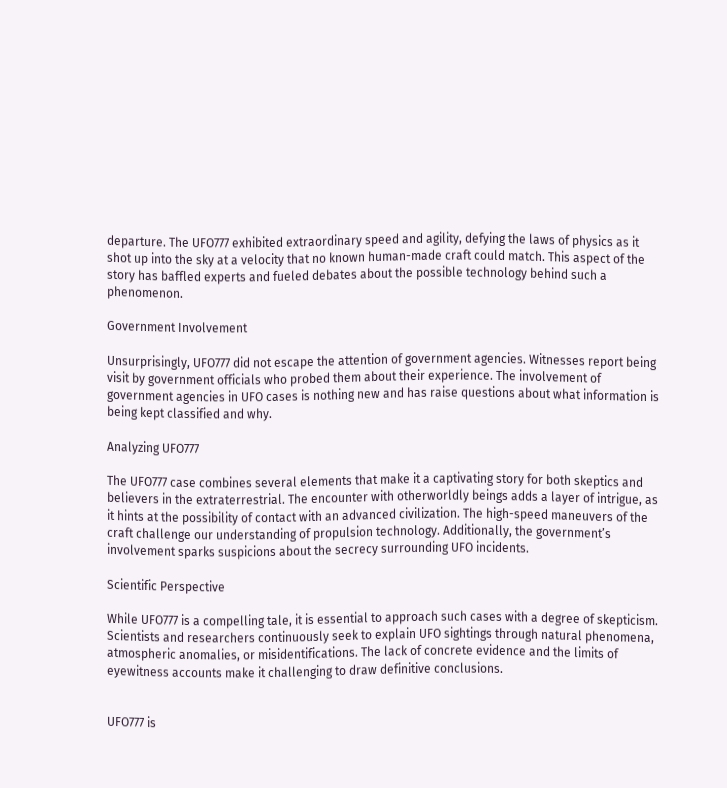departure. The UFO777 exhibited extraordinary speed and agility, defying the laws of physics as it shot up into the sky at a velocity that no known human-made craft could match. This aspect of the story has baffled experts and fueled debates about the possible technology behind such a phenomenon.

Government Involvement

Unsurprisingly, UFO777 did not escape the attention of government agencies. Witnesses report being visit by government officials who probed them about their experience. The involvement of government agencies in UFO cases is nothing new and has raise questions about what information is being kept classified and why.

Analyzing UFO777

The UFO777 case combines several elements that make it a captivating story for both skeptics and believers in the extraterrestrial. The encounter with otherworldly beings adds a layer of intrigue, as it hints at the possibility of contact with an advanced civilization. The high-speed maneuvers of the craft challenge our understanding of propulsion technology. Additionally, the government’s involvement sparks suspicions about the secrecy surrounding UFO incidents.

Scientific Perspective

While UFO777 is a compelling tale, it is essential to approach such cases with a degree of skepticism. Scientists and researchers continuously seek to explain UFO sightings through natural phenomena, atmospheric anomalies, or misidentifications. The lack of concrete evidence and the limits of eyewitness accounts make it challenging to draw definitive conclusions.


UFO777 is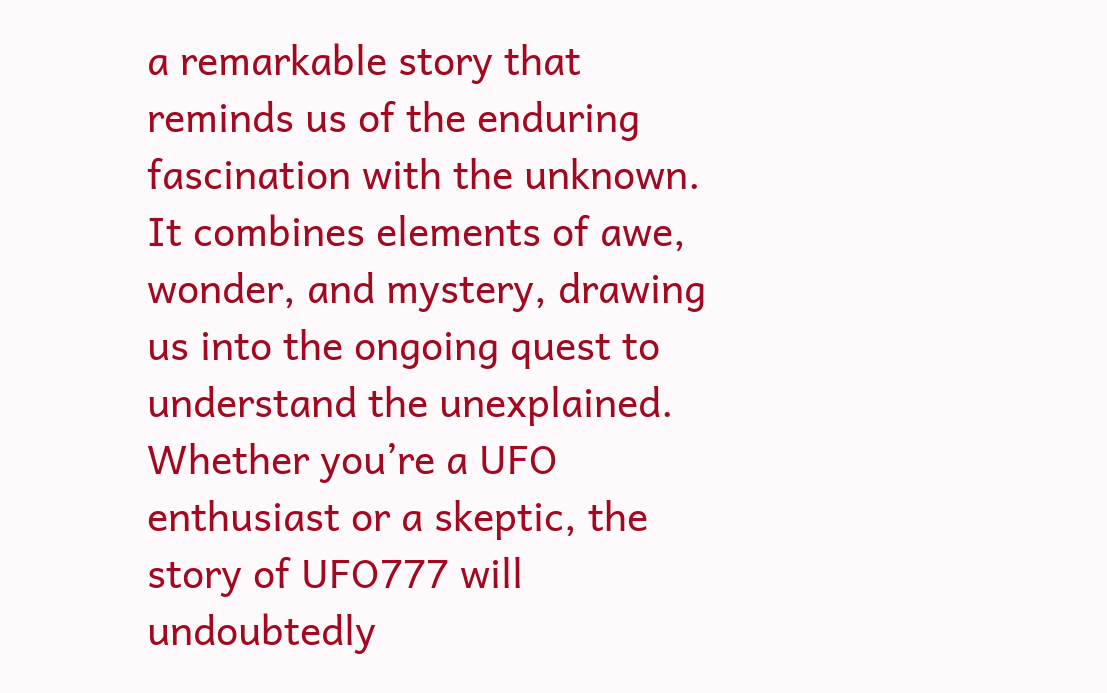a remarkable story that reminds us of the enduring fascination with the unknown. It combines elements of awe, wonder, and mystery, drawing us into the ongoing quest to understand the unexplained. Whether you’re a UFO enthusiast or a skeptic, the story of UFO777 will undoubtedly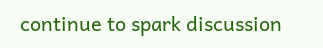continue to spark discussion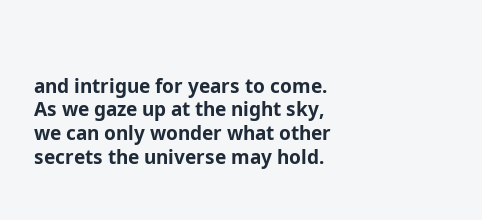and intrigue for years to come. As we gaze up at the night sky, we can only wonder what other secrets the universe may hold.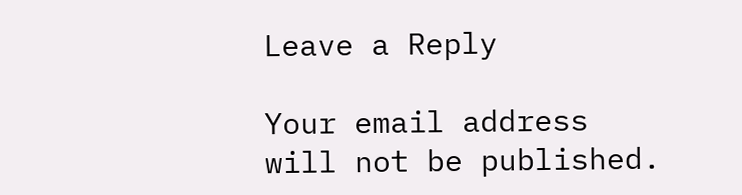Leave a Reply

Your email address will not be published.